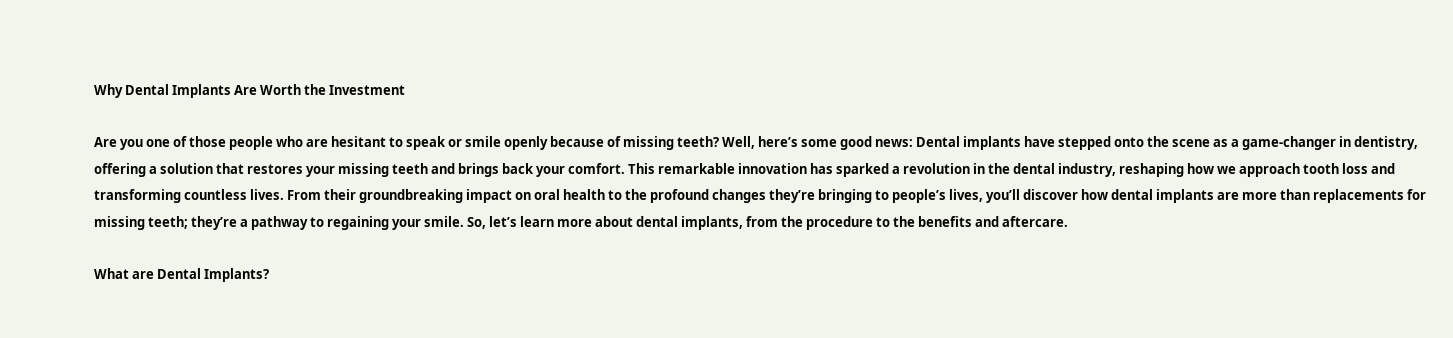Why Dental Implants Are Worth the Investment

Are you one of those people who are hesitant to speak or smile openly because of missing teeth? Well, here’s some good news: Dental implants have stepped onto the scene as a game-changer in dentistry, offering a solution that restores your missing teeth and brings back your comfort. This remarkable innovation has sparked a revolution in the dental industry, reshaping how we approach tooth loss and transforming countless lives. From their groundbreaking impact on oral health to the profound changes they’re bringing to people’s lives, you’ll discover how dental implants are more than replacements for missing teeth; they’re a pathway to regaining your smile. So, let’s learn more about dental implants, from the procedure to the benefits and aftercare.

What are Dental Implants?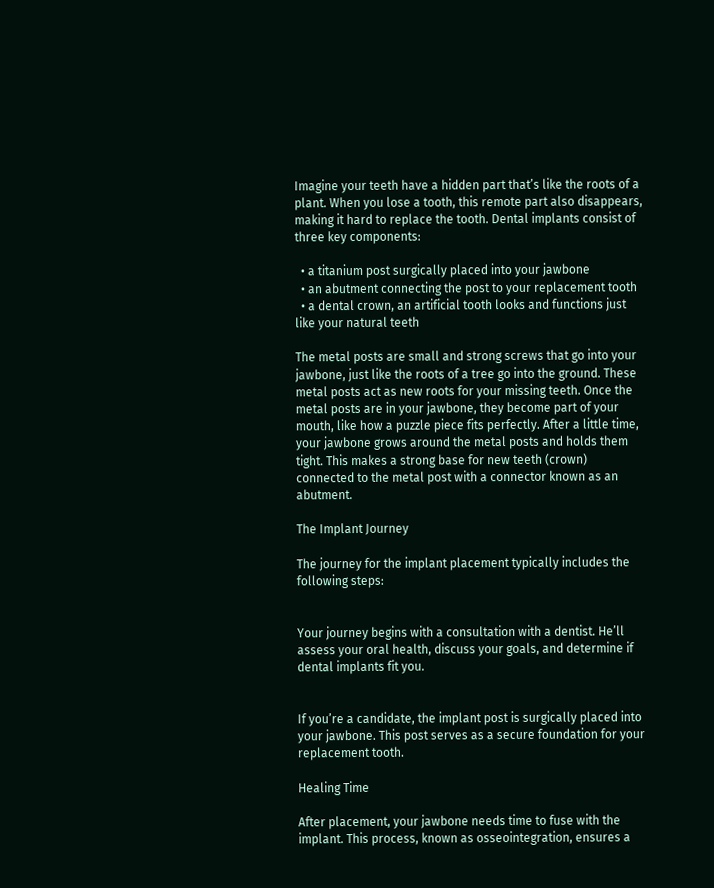Imagine your teeth have a hidden part that’s like the roots of a plant. When you lose a tooth, this remote part also disappears, making it hard to replace the tooth. Dental implants consist of three key components:

  • a titanium post surgically placed into your jawbone
  • an abutment connecting the post to your replacement tooth
  • a dental crown, an artificial tooth looks and functions just like your natural teeth

The metal posts are small and strong screws that go into your jawbone, just like the roots of a tree go into the ground. These metal posts act as new roots for your missing teeth. Once the metal posts are in your jawbone, they become part of your mouth, like how a puzzle piece fits perfectly. After a little time, your jawbone grows around the metal posts and holds them tight. This makes a strong base for new teeth (crown) connected to the metal post with a connector known as an abutment.

The Implant Journey

The journey for the implant placement typically includes the following steps:


Your journey begins with a consultation with a dentist. He’ll assess your oral health, discuss your goals, and determine if dental implants fit you.


If you’re a candidate, the implant post is surgically placed into your jawbone. This post serves as a secure foundation for your replacement tooth.

Healing Time

After placement, your jawbone needs time to fuse with the implant. This process, known as osseointegration, ensures a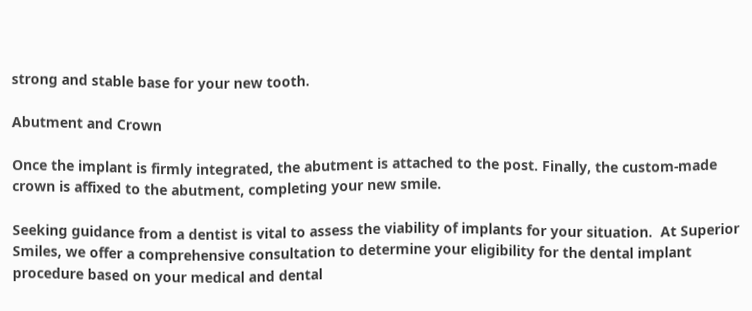strong and stable base for your new tooth.

Abutment and Crown

Once the implant is firmly integrated, the abutment is attached to the post. Finally, the custom-made crown is affixed to the abutment, completing your new smile.

Seeking guidance from a dentist is vital to assess the viability of implants for your situation.  At Superior Smiles, we offer a comprehensive consultation to determine your eligibility for the dental implant procedure based on your medical and dental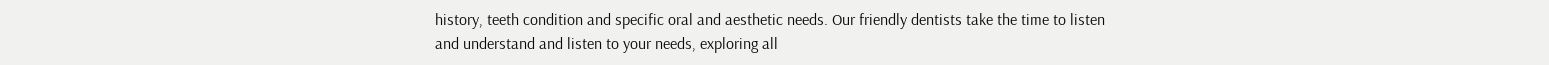history, teeth condition and specific oral and aesthetic needs. Our friendly dentists take the time to listen and understand and listen to your needs, exploring all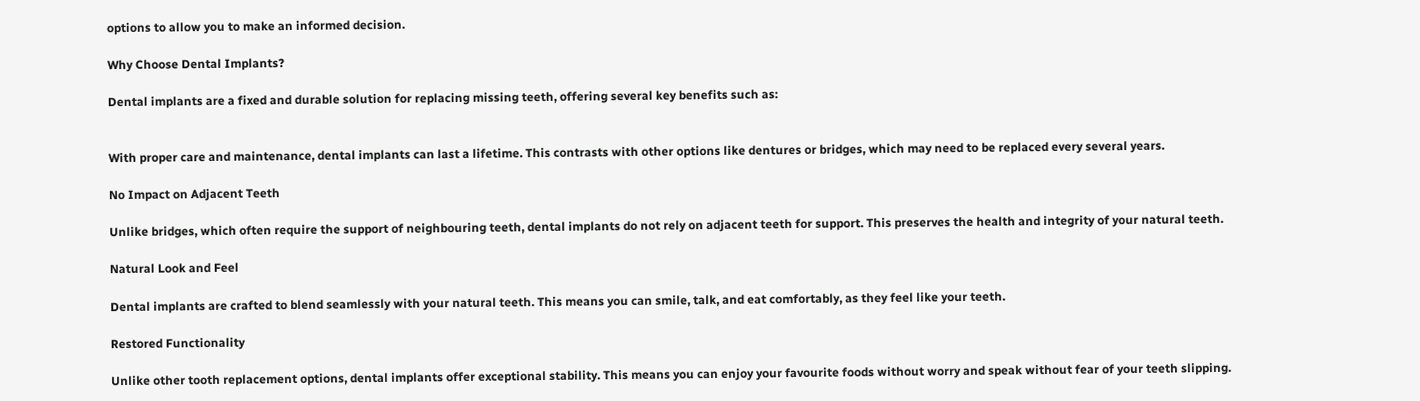options to allow you to make an informed decision.

Why Choose Dental Implants?

Dental implants are a fixed and durable solution for replacing missing teeth, offering several key benefits such as:


With proper care and maintenance, dental implants can last a lifetime. This contrasts with other options like dentures or bridges, which may need to be replaced every several years.

No Impact on Adjacent Teeth

Unlike bridges, which often require the support of neighbouring teeth, dental implants do not rely on adjacent teeth for support. This preserves the health and integrity of your natural teeth.

Natural Look and Feel

Dental implants are crafted to blend seamlessly with your natural teeth. This means you can smile, talk, and eat comfortably, as they feel like your teeth.

Restored Functionality

Unlike other tooth replacement options, dental implants offer exceptional stability. This means you can enjoy your favourite foods without worry and speak without fear of your teeth slipping.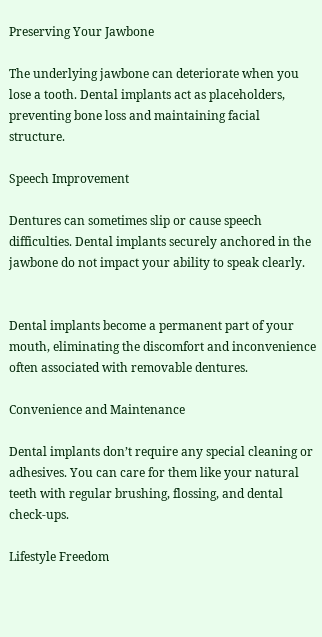Preserving Your Jawbone

The underlying jawbone can deteriorate when you lose a tooth. Dental implants act as placeholders, preventing bone loss and maintaining facial structure.

Speech Improvement

Dentures can sometimes slip or cause speech difficulties. Dental implants securely anchored in the jawbone do not impact your ability to speak clearly.


Dental implants become a permanent part of your mouth, eliminating the discomfort and inconvenience often associated with removable dentures.

Convenience and Maintenance

Dental implants don’t require any special cleaning or adhesives. You can care for them like your natural teeth with regular brushing, flossing, and dental check-ups.

Lifestyle Freedom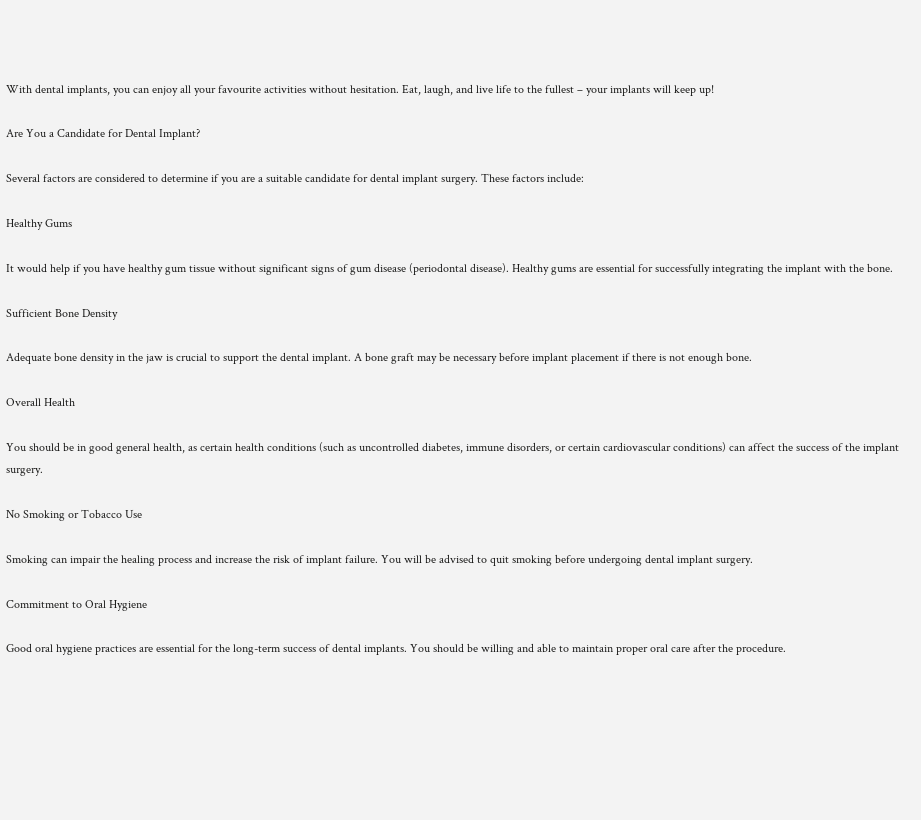With dental implants, you can enjoy all your favourite activities without hesitation. Eat, laugh, and live life to the fullest – your implants will keep up!

Are You a Candidate for Dental Implant?

Several factors are considered to determine if you are a suitable candidate for dental implant surgery. These factors include:

Healthy Gums

It would help if you have healthy gum tissue without significant signs of gum disease (periodontal disease). Healthy gums are essential for successfully integrating the implant with the bone.

Sufficient Bone Density

Adequate bone density in the jaw is crucial to support the dental implant. A bone graft may be necessary before implant placement if there is not enough bone.

Overall Health

You should be in good general health, as certain health conditions (such as uncontrolled diabetes, immune disorders, or certain cardiovascular conditions) can affect the success of the implant surgery.

No Smoking or Tobacco Use

Smoking can impair the healing process and increase the risk of implant failure. You will be advised to quit smoking before undergoing dental implant surgery.

Commitment to Oral Hygiene

Good oral hygiene practices are essential for the long-term success of dental implants. You should be willing and able to maintain proper oral care after the procedure.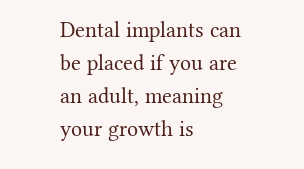Dental implants can be placed if you are an adult, meaning your growth is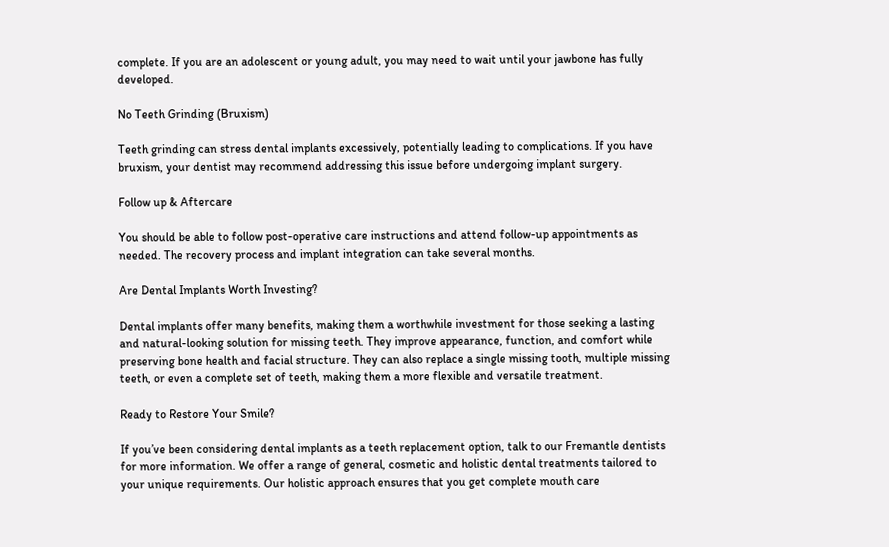complete. If you are an adolescent or young adult, you may need to wait until your jawbone has fully developed.

No Teeth Grinding (Bruxism)

Teeth grinding can stress dental implants excessively, potentially leading to complications. If you have bruxism, your dentist may recommend addressing this issue before undergoing implant surgery.

Follow up & Aftercare

You should be able to follow post-operative care instructions and attend follow-up appointments as needed. The recovery process and implant integration can take several months.

Are Dental Implants Worth Investing?

Dental implants offer many benefits, making them a worthwhile investment for those seeking a lasting and natural-looking solution for missing teeth. They improve appearance, function, and comfort while preserving bone health and facial structure. They can also replace a single missing tooth, multiple missing teeth, or even a complete set of teeth, making them a more flexible and versatile treatment.

Ready to Restore Your Smile?

If you’ve been considering dental implants as a teeth replacement option, talk to our Fremantle dentists for more information. We offer a range of general, cosmetic and holistic dental treatments tailored to your unique requirements. Our holistic approach ensures that you get complete mouth care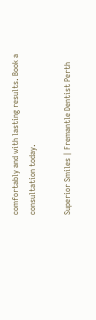comfortably and with lasting results. Book a consultation today.

Superior Smiles | Fremantle Dentist Perth